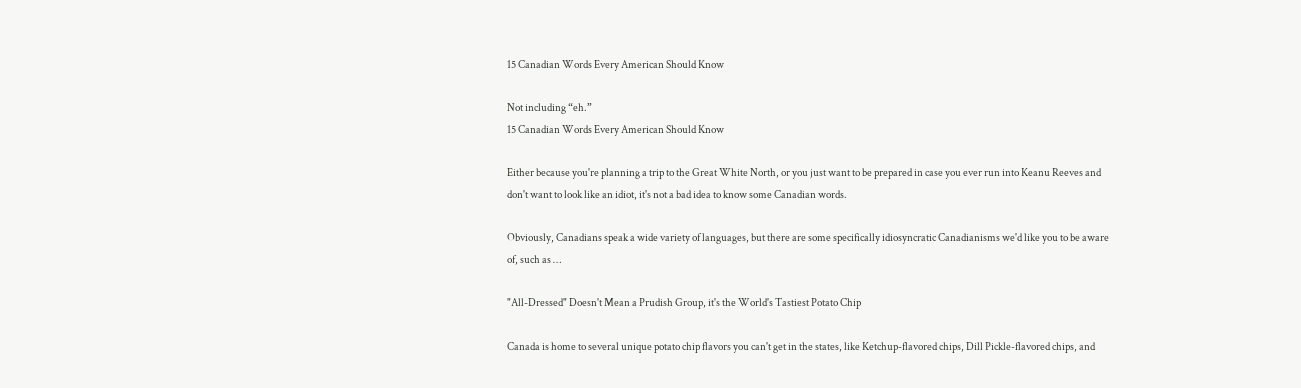15 Canadian Words Every American Should Know

Not including “eh.”
15 Canadian Words Every American Should Know

Either because you're planning a trip to the Great White North, or you just want to be prepared in case you ever run into Keanu Reeves and don't want to look like an idiot, it's not a bad idea to know some Canadian words.

Obviously, Canadians speak a wide variety of languages, but there are some specifically idiosyncratic Canadianisms we'd like you to be aware of, such as …

"All-Dressed" Doesn't Mean a Prudish Group, it's the World's Tastiest Potato Chip

Canada is home to several unique potato chip flavors you can't get in the states, like Ketchup-flavored chips, Dill Pickle-flavored chips, and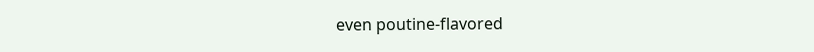even poutine-flavored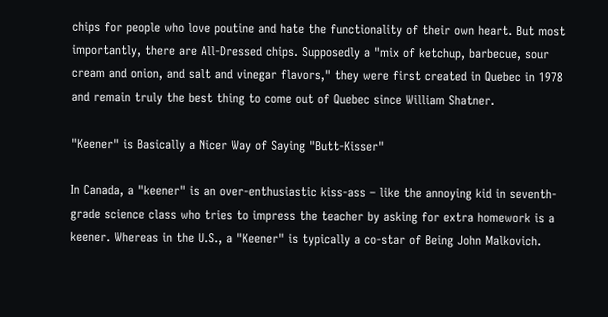chips for people who love poutine and hate the functionality of their own heart. But most importantly, there are All-Dressed chips. Supposedly a "mix of ketchup, barbecue, sour cream and onion, and salt and vinegar flavors," they were first created in Quebec in 1978 and remain truly the best thing to come out of Quebec since William Shatner.

"Keener" is Basically a Nicer Way of Saying "Butt-Kisser"

In Canada, a "keener" is an over-enthusiastic kiss-ass – like the annoying kid in seventh-grade science class who tries to impress the teacher by asking for extra homework is a keener. Whereas in the U.S., a "Keener" is typically a co-star of Being John Malkovich.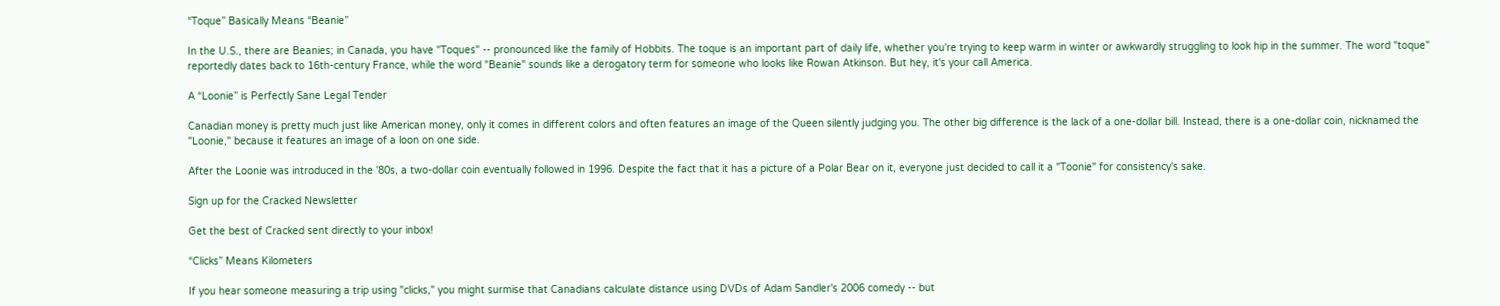“Toque” Basically Means “Beanie”

In the U.S., there are Beanies; in Canada, you have "Toques" -- pronounced like the family of Hobbits. The toque is an important part of daily life, whether you're trying to keep warm in winter or awkwardly struggling to look hip in the summer. The word "toque" reportedly dates back to 16th-century France, while the word "Beanie" sounds like a derogatory term for someone who looks like Rowan Atkinson. But hey, it's your call America.

A “Loonie” is Perfectly Sane Legal Tender

Canadian money is pretty much just like American money, only it comes in different colors and often features an image of the Queen silently judging you. The other big difference is the lack of a one-dollar bill. Instead, there is a one-dollar coin, nicknamed the "Loonie," because it features an image of a loon on one side.

After the Loonie was introduced in the '80s, a two-dollar coin eventually followed in 1996. Despite the fact that it has a picture of a Polar Bear on it, everyone just decided to call it a "Toonie" for consistency's sake.

Sign up for the Cracked Newsletter

Get the best of Cracked sent directly to your inbox!

“Clicks” Means Kilometers

If you hear someone measuring a trip using "clicks," you might surmise that Canadians calculate distance using DVDs of Adam Sandler's 2006 comedy -- but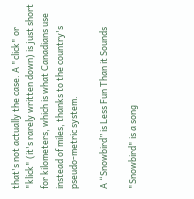that's not actually the case. A "click" or "klick" (it's rarely written down) is just short for kilometers, which is what Canadians use instead of miles, thanks to the country's pseudo-metric system.

A “Snowbird” is Less Fun Than it Sounds

"Snowbird" is a song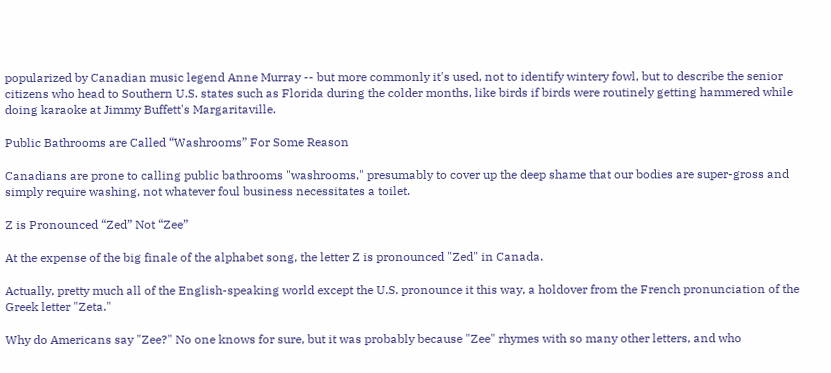popularized by Canadian music legend Anne Murray -- but more commonly it's used, not to identify wintery fowl, but to describe the senior citizens who head to Southern U.S. states such as Florida during the colder months, like birds if birds were routinely getting hammered while doing karaoke at Jimmy Buffett's Margaritaville.

Public Bathrooms are Called “Washrooms” For Some Reason

Canadians are prone to calling public bathrooms "washrooms," presumably to cover up the deep shame that our bodies are super-gross and simply require washing, not whatever foul business necessitates a toilet.

Z is Pronounced “Zed” Not “Zee”

At the expense of the big finale of the alphabet song, the letter Z is pronounced "Zed" in Canada.

Actually, pretty much all of the English-speaking world except the U.S. pronounce it this way, a holdover from the French pronunciation of the Greek letter "Zeta."

Why do Americans say "Zee?" No one knows for sure, but it was probably because "Zee" rhymes with so many other letters, and who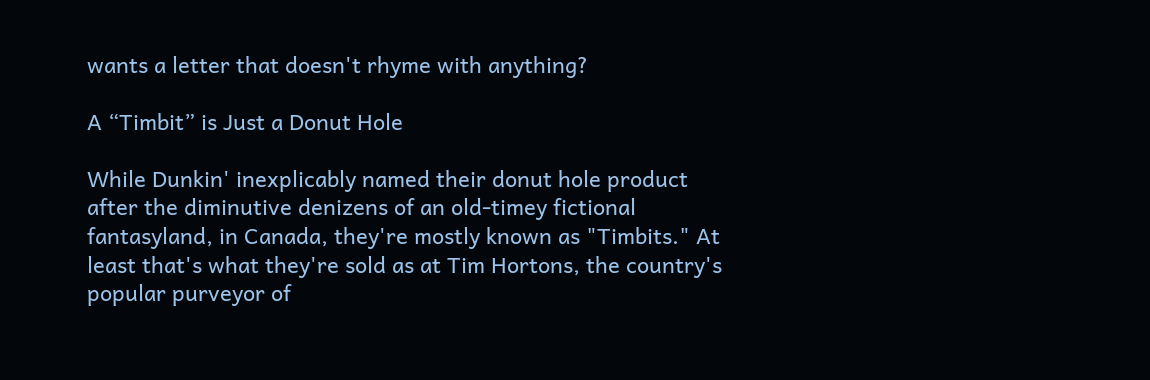wants a letter that doesn't rhyme with anything?

A “Timbit” is Just a Donut Hole

While Dunkin' inexplicably named their donut hole product after the diminutive denizens of an old-timey fictional fantasyland, in Canada, they're mostly known as "Timbits." At least that's what they're sold as at Tim Hortons, the country's popular purveyor of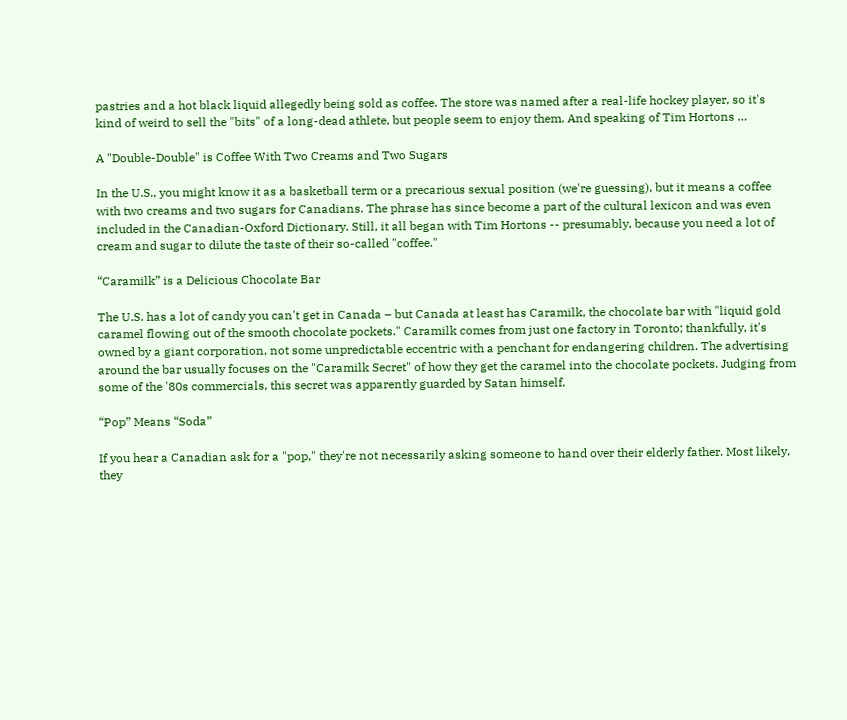pastries and a hot black liquid allegedly being sold as coffee. The store was named after a real-life hockey player, so it's kind of weird to sell the "bits" of a long-dead athlete, but people seem to enjoy them. And speaking of Tim Hortons …

A "Double-Double" is Coffee With Two Creams and Two Sugars

In the U.S., you might know it as a basketball term or a precarious sexual position (we're guessing), but it means a coffee with two creams and two sugars for Canadians. The phrase has since become a part of the cultural lexicon and was even included in the Canadian-Oxford Dictionary. Still, it all began with Tim Hortons -- presumably, because you need a lot of cream and sugar to dilute the taste of their so-called "coffee."

“Caramilk” is a Delicious Chocolate Bar

The U.S. has a lot of candy you can't get in Canada – but Canada at least has Caramilk, the chocolate bar with "liquid gold caramel flowing out of the smooth chocolate pockets." Caramilk comes from just one factory in Toronto; thankfully, it's owned by a giant corporation, not some unpredictable eccentric with a penchant for endangering children. The advertising around the bar usually focuses on the "Caramilk Secret" of how they get the caramel into the chocolate pockets. Judging from some of the '80s commercials, this secret was apparently guarded by Satan himself.

“Pop” Means “Soda”

If you hear a Canadian ask for a "pop," they're not necessarily asking someone to hand over their elderly father. Most likely, they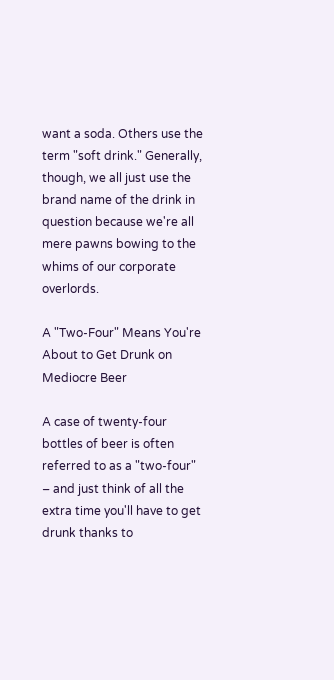want a soda. Others use the term "soft drink." Generally, though, we all just use the brand name of the drink in question because we're all mere pawns bowing to the whims of our corporate overlords.

A "Two-Four" Means You're About to Get Drunk on Mediocre Beer

A case of twenty-four bottles of beer is often referred to as a "two-four" – and just think of all the extra time you'll have to get drunk thanks to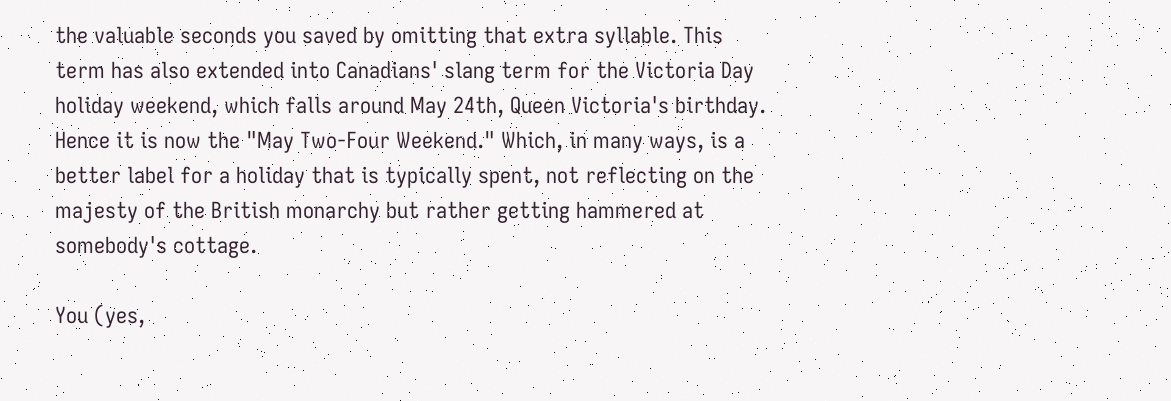the valuable seconds you saved by omitting that extra syllable. This term has also extended into Canadians' slang term for the Victoria Day holiday weekend, which falls around May 24th, Queen Victoria's birthday. Hence it is now the "May Two-Four Weekend." Which, in many ways, is a better label for a holiday that is typically spent, not reflecting on the majesty of the British monarchy but rather getting hammered at somebody's cottage.

You (yes,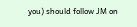you) should follow JM on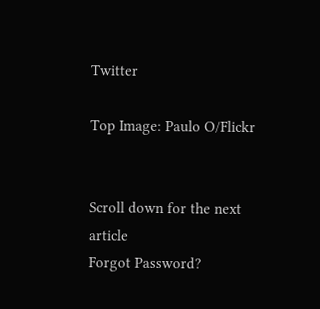Twitter

Top Image: Paulo O/Flickr


Scroll down for the next article
Forgot Password?